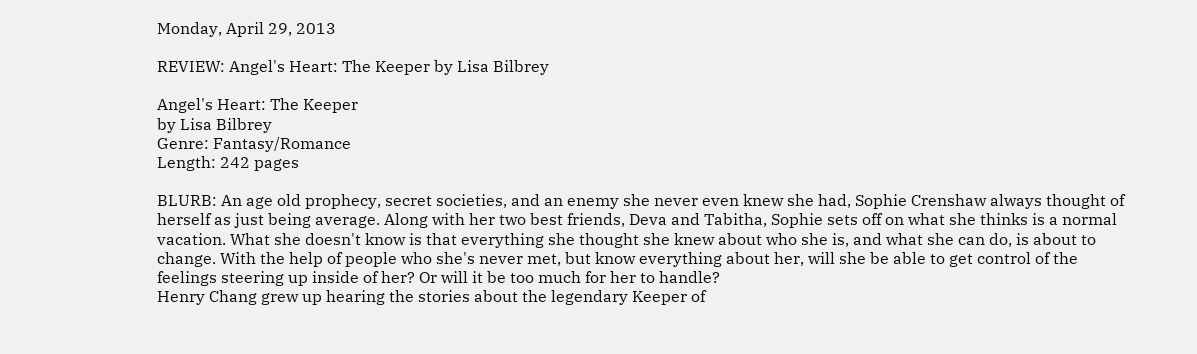Monday, April 29, 2013

REVIEW: Angel's Heart: The Keeper by Lisa Bilbrey

Angel's Heart: The Keeper
by Lisa Bilbrey
Genre: Fantasy/Romance
Length: 242 pages

BLURB: An age old prophecy, secret societies, and an enemy she never even knew she had, Sophie Crenshaw always thought of herself as just being average. Along with her two best friends, Deva and Tabitha, Sophie sets off on what she thinks is a normal vacation. What she doesn't know is that everything she thought she knew about who she is, and what she can do, is about to change. With the help of people who she's never met, but know everything about her, will she be able to get control of the feelings steering up inside of her? Or will it be too much for her to handle?
Henry Chang grew up hearing the stories about the legendary Keeper of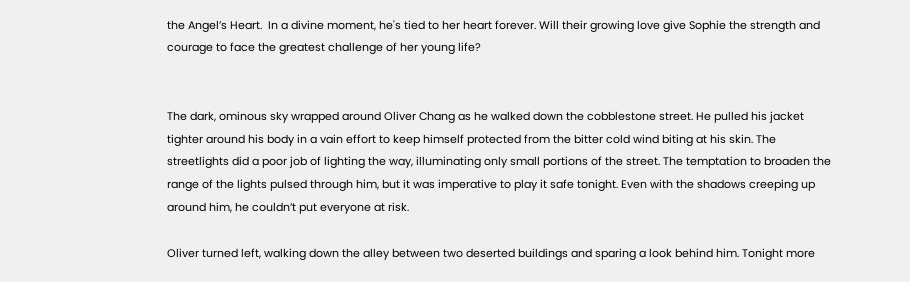the Angel’s Heart.  In a divine moment, he's tied to her heart forever. Will their growing love give Sophie the strength and courage to face the greatest challenge of her young life?


The dark, ominous sky wrapped around Oliver Chang as he walked down the cobblestone street. He pulled his jacket tighter around his body in a vain effort to keep himself protected from the bitter cold wind biting at his skin. The streetlights did a poor job of lighting the way, illuminating only small portions of the street. The temptation to broaden the range of the lights pulsed through him, but it was imperative to play it safe tonight. Even with the shadows creeping up around him, he couldn’t put everyone at risk.

Oliver turned left, walking down the alley between two deserted buildings and sparing a look behind him. Tonight more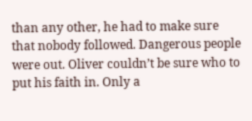than any other, he had to make sure that nobody followed. Dangerous people were out. Oliver couldn’t be sure who to put his faith in. Only a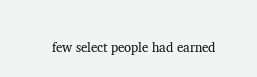few select people had earned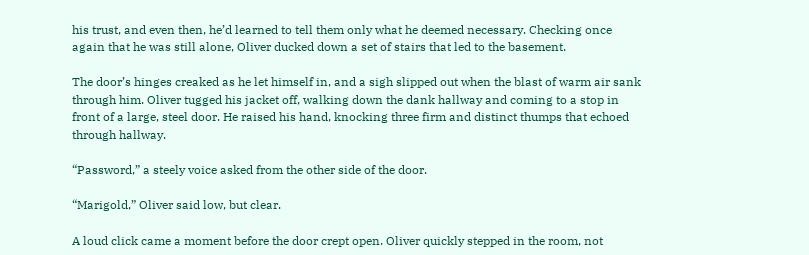his trust, and even then, he’d learned to tell them only what he deemed necessary. Checking once again that he was still alone, Oliver ducked down a set of stairs that led to the basement.

The door’s hinges creaked as he let himself in, and a sigh slipped out when the blast of warm air sank through him. Oliver tugged his jacket off, walking down the dank hallway and coming to a stop in front of a large, steel door. He raised his hand, knocking three firm and distinct thumps that echoed through hallway.

“Password,” a steely voice asked from the other side of the door.

“Marigold,” Oliver said low, but clear.

A loud click came a moment before the door crept open. Oliver quickly stepped in the room, not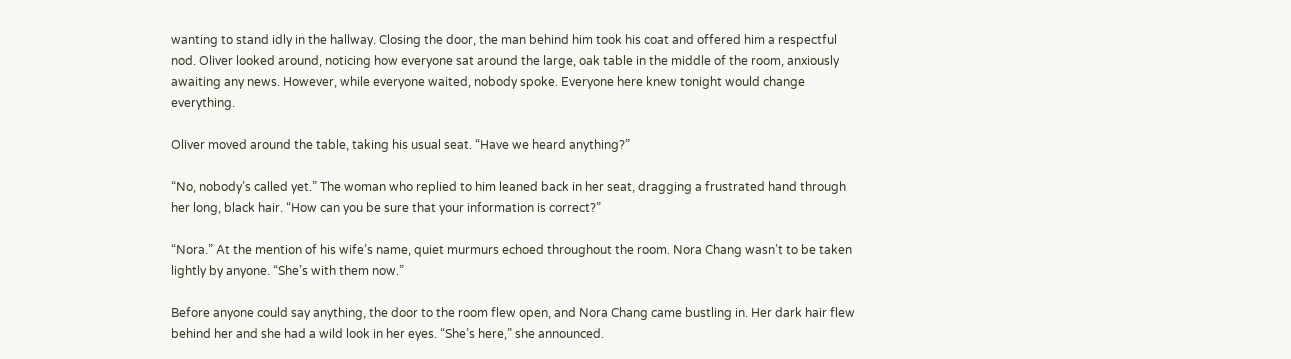wanting to stand idly in the hallway. Closing the door, the man behind him took his coat and offered him a respectful nod. Oliver looked around, noticing how everyone sat around the large, oak table in the middle of the room, anxiously awaiting any news. However, while everyone waited, nobody spoke. Everyone here knew tonight would change everything.

Oliver moved around the table, taking his usual seat. “Have we heard anything?”

“No, nobody’s called yet.” The woman who replied to him leaned back in her seat, dragging a frustrated hand through her long, black hair. “How can you be sure that your information is correct?”

“Nora.” At the mention of his wife’s name, quiet murmurs echoed throughout the room. Nora Chang wasn’t to be taken lightly by anyone. “She’s with them now.”

Before anyone could say anything, the door to the room flew open, and Nora Chang came bustling in. Her dark hair flew behind her and she had a wild look in her eyes. “She’s here,” she announced.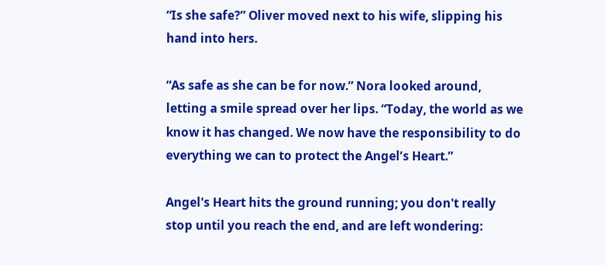“Is she safe?” Oliver moved next to his wife, slipping his hand into hers.

“As safe as she can be for now.” Nora looked around, letting a smile spread over her lips. “Today, the world as we know it has changed. We now have the responsibility to do everything we can to protect the Angel’s Heart.”

Angel's Heart hits the ground running; you don't really stop until you reach the end, and are left wondering: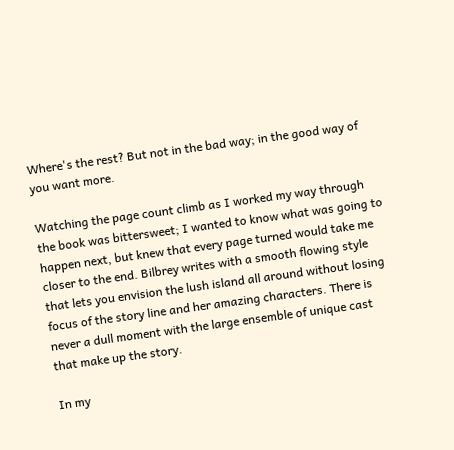Where's the rest? But not in the bad way; in the good way of you want more.

Watching the page count climb as I worked my way through the book was bittersweet; I wanted to know what was going to happen next, but knew that every page turned would take me closer to the end. Bilbrey writes with a smooth flowing style that lets you envision the lush island all around without losing focus of the story line and her amazing characters. There is never a dull moment with the large ensemble of unique cast that make up the story.

In my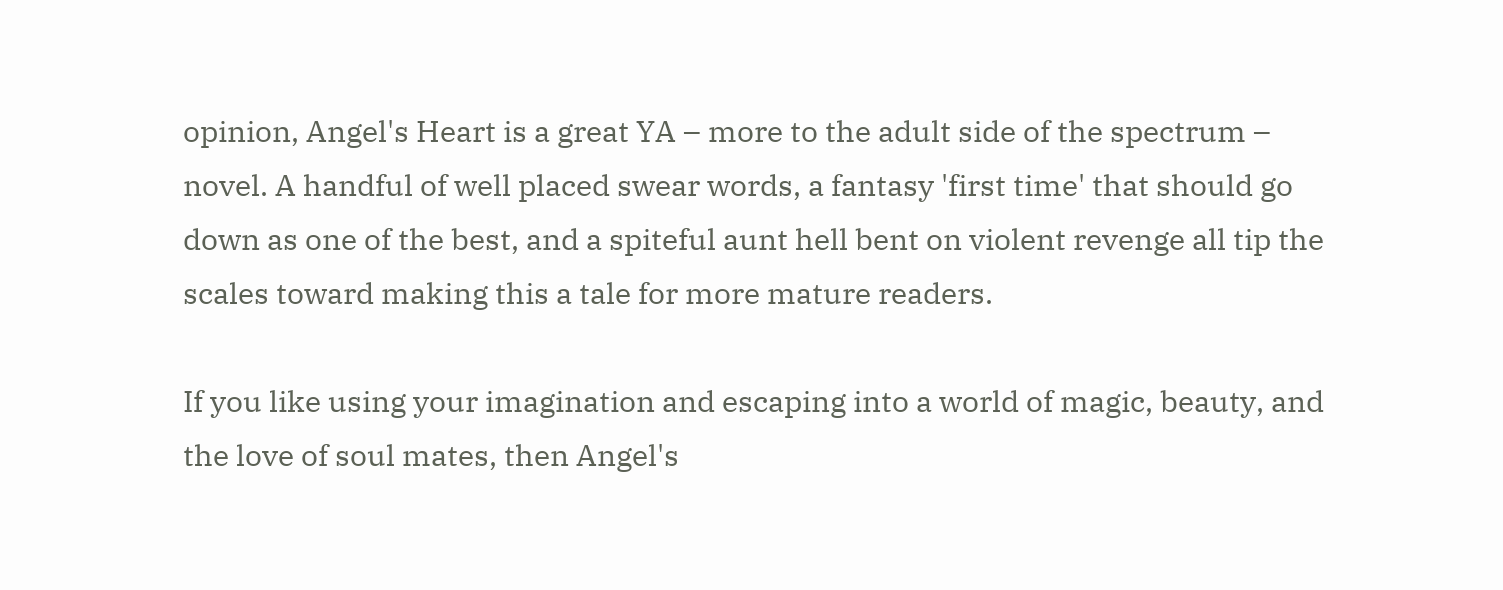opinion, Angel's Heart is a great YA – more to the adult side of the spectrum – novel. A handful of well placed swear words, a fantasy 'first time' that should go down as one of the best, and a spiteful aunt hell bent on violent revenge all tip the scales toward making this a tale for more mature readers.

If you like using your imagination and escaping into a world of magic, beauty, and the love of soul mates, then Angel's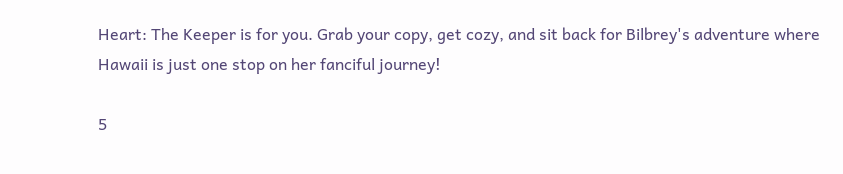Heart: The Keeper is for you. Grab your copy, get cozy, and sit back for Bilbrey's adventure where Hawaii is just one stop on her fanciful journey!

5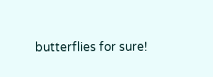butterflies for sure!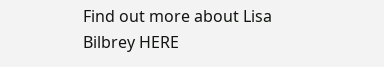Find out more about Lisa Bilbrey HERE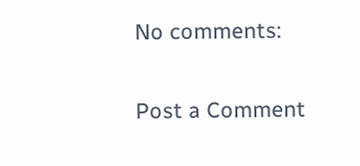No comments:

Post a Comment